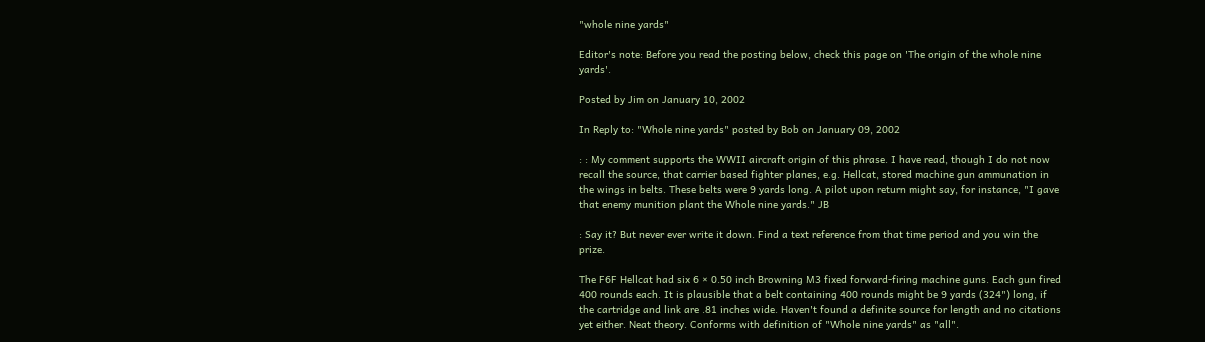"whole nine yards"

Editor's note: Before you read the posting below, check this page on 'The origin of the whole nine yards'.

Posted by Jim on January 10, 2002

In Reply to: "Whole nine yards" posted by Bob on January 09, 2002

: : My comment supports the WWII aircraft origin of this phrase. I have read, though I do not now recall the source, that carrier based fighter planes, e.g. Hellcat, stored machine gun ammunation in the wings in belts. These belts were 9 yards long. A pilot upon return might say, for instance, "I gave that enemy munition plant the Whole nine yards." JB

: Say it? But never ever write it down. Find a text reference from that time period and you win the prize.

The F6F Hellcat had six 6 × 0.50 inch Browning M3 fixed forward-firing machine guns. Each gun fired 400 rounds each. It is plausible that a belt containing 400 rounds might be 9 yards (324") long, if the cartridge and link are .81 inches wide. Haven't found a definite source for length and no citations yet either. Neat theory. Conforms with definition of "Whole nine yards" as "all".